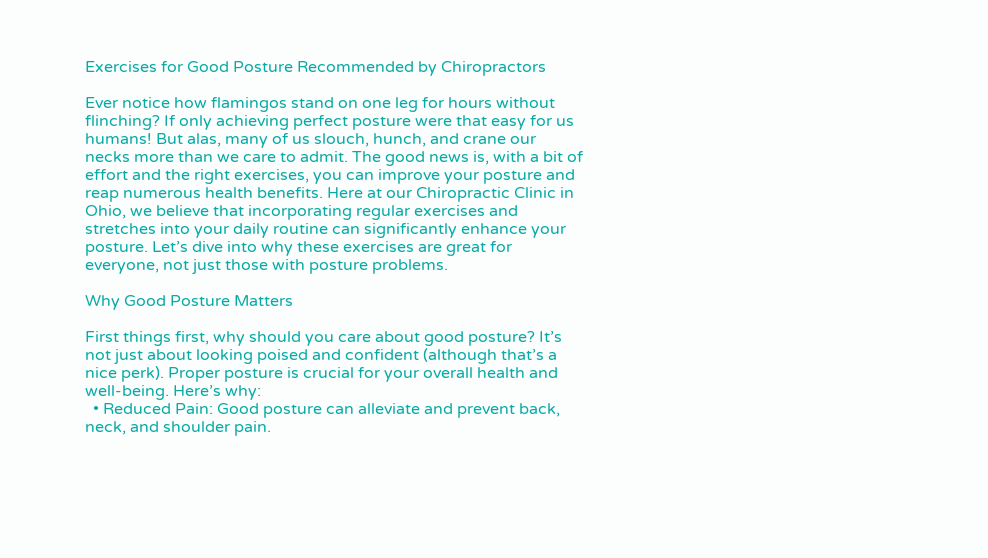Exercises for Good Posture Recommended by Chiropractors

Ever notice how flamingos stand on one leg for hours without flinching? If only achieving perfect posture were that easy for us humans! But alas, many of us slouch, hunch, and crane our necks more than we care to admit. The good news is, with a bit of effort and the right exercises, you can improve your posture and reap numerous health benefits. Here at our Chiropractic Clinic in Ohio, we believe that incorporating regular exercises and stretches into your daily routine can significantly enhance your posture. Let’s dive into why these exercises are great for everyone, not just those with posture problems.

Why Good Posture Matters

First things first, why should you care about good posture? It’s not just about looking poised and confident (although that’s a nice perk). Proper posture is crucial for your overall health and well-being. Here’s why:
  • Reduced Pain: Good posture can alleviate and prevent back, neck, and shoulder pain.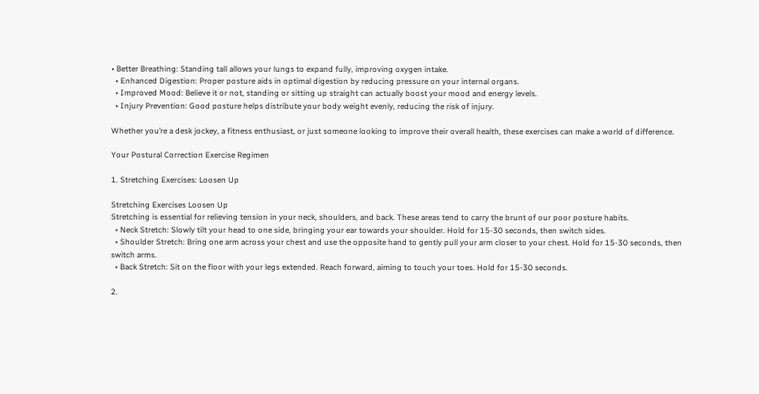• Better Breathing: Standing tall allows your lungs to expand fully, improving oxygen intake.
  • Enhanced Digestion: Proper posture aids in optimal digestion by reducing pressure on your internal organs.
  • Improved Mood: Believe it or not, standing or sitting up straight can actually boost your mood and energy levels.
  • Injury Prevention: Good posture helps distribute your body weight evenly, reducing the risk of injury.

Whether you’re a desk jockey, a fitness enthusiast, or just someone looking to improve their overall health, these exercises can make a world of difference.

Your Postural Correction Exercise Regimen

1. Stretching Exercises: Loosen Up

Stretching Exercises Loosen Up
Stretching is essential for relieving tension in your neck, shoulders, and back. These areas tend to carry the brunt of our poor posture habits.
  • Neck Stretch: Slowly tilt your head to one side, bringing your ear towards your shoulder. Hold for 15-30 seconds, then switch sides.
  • Shoulder Stretch: Bring one arm across your chest and use the opposite hand to gently pull your arm closer to your chest. Hold for 15-30 seconds, then switch arms.
  • Back Stretch: Sit on the floor with your legs extended. Reach forward, aiming to touch your toes. Hold for 15-30 seconds.

2.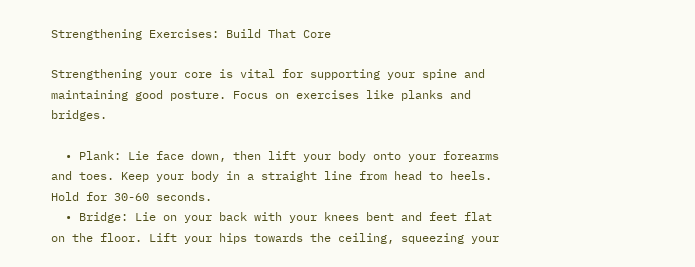Strengthening Exercises: Build That Core

Strengthening your core is vital for supporting your spine and maintaining good posture. Focus on exercises like planks and bridges.

  • Plank: Lie face down, then lift your body onto your forearms and toes. Keep your body in a straight line from head to heels. Hold for 30-60 seconds.
  • Bridge: Lie on your back with your knees bent and feet flat on the floor. Lift your hips towards the ceiling, squeezing your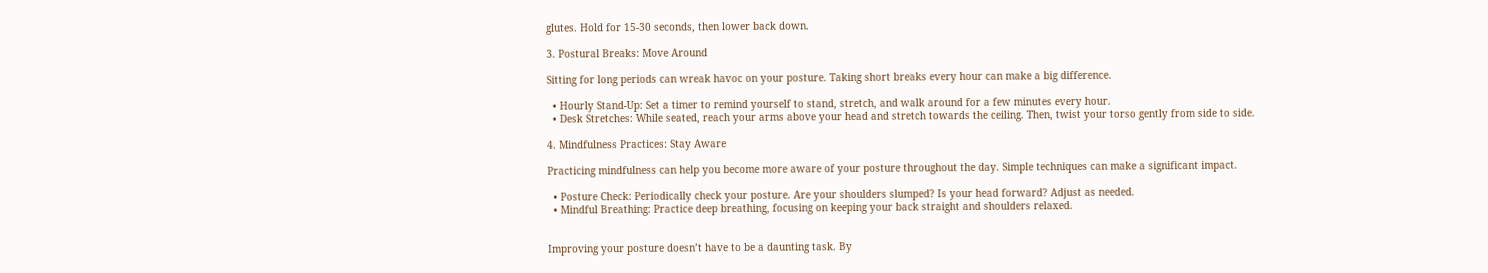glutes. Hold for 15-30 seconds, then lower back down.

3. Postural Breaks: Move Around

Sitting for long periods can wreak havoc on your posture. Taking short breaks every hour can make a big difference.

  • Hourly Stand-Up: Set a timer to remind yourself to stand, stretch, and walk around for a few minutes every hour.
  • Desk Stretches: While seated, reach your arms above your head and stretch towards the ceiling. Then, twist your torso gently from side to side.

4. Mindfulness Practices: Stay Aware

Practicing mindfulness can help you become more aware of your posture throughout the day. Simple techniques can make a significant impact.

  • Posture Check: Periodically check your posture. Are your shoulders slumped? Is your head forward? Adjust as needed.
  • Mindful Breathing: Practice deep breathing, focusing on keeping your back straight and shoulders relaxed.


Improving your posture doesn’t have to be a daunting task. By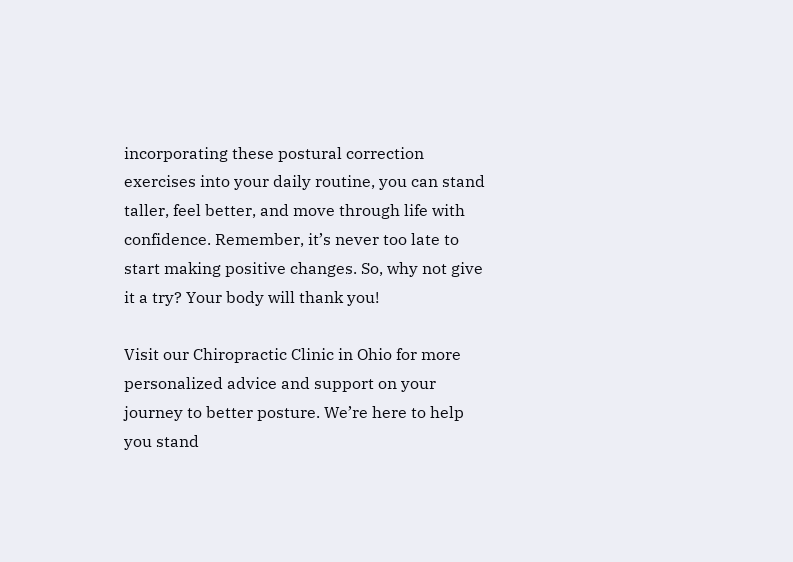incorporating these postural correction exercises into your daily routine, you can stand taller, feel better, and move through life with confidence. Remember, it’s never too late to start making positive changes. So, why not give it a try? Your body will thank you!

Visit our Chiropractic Clinic in Ohio for more personalized advice and support on your journey to better posture. We’re here to help you stand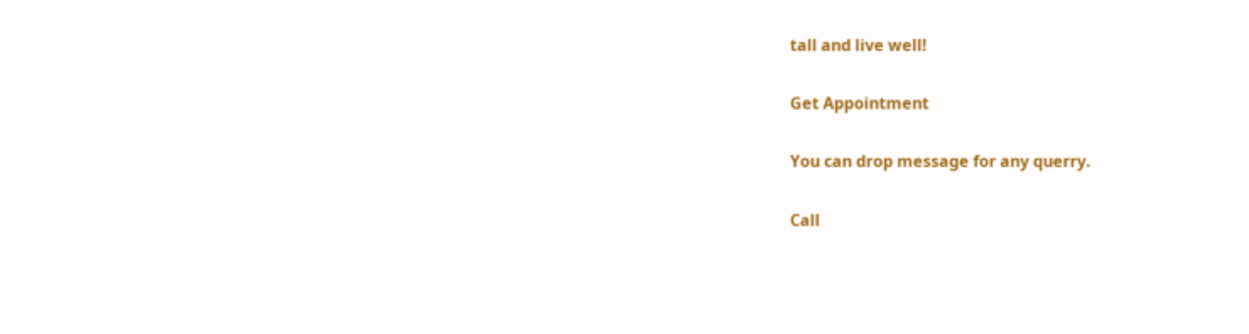tall and live well!

Get Appointment

You can drop message for any querry.

Call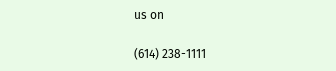us on

(614) 238-1111